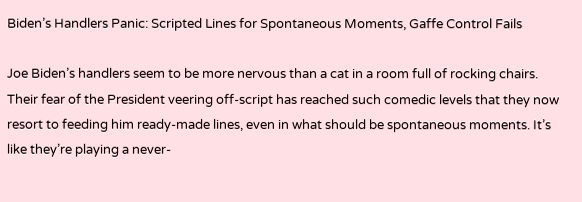Biden’s Handlers Panic: Scripted Lines for Spontaneous Moments, Gaffe Control Fails

Joe Biden’s handlers seem to be more nervous than a cat in a room full of rocking chairs. Their fear of the President veering off-script has reached such comedic levels that they now resort to feeding him ready-made lines, even in what should be spontaneous moments. It’s like they’re playing a never-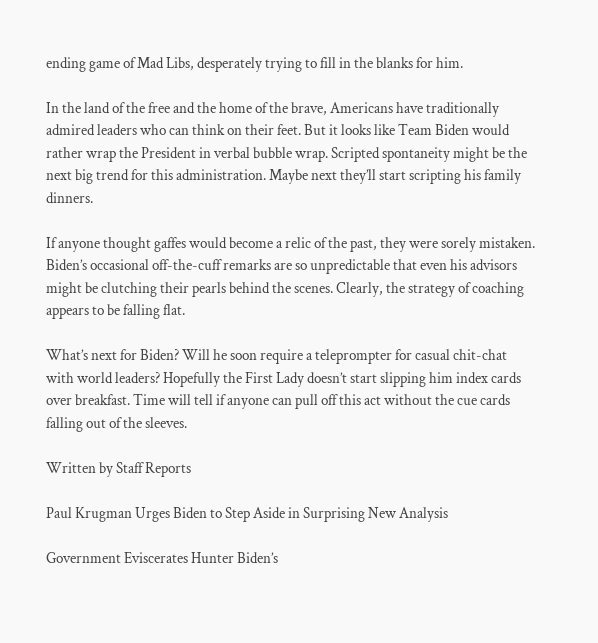ending game of Mad Libs, desperately trying to fill in the blanks for him.

In the land of the free and the home of the brave, Americans have traditionally admired leaders who can think on their feet. But it looks like Team Biden would rather wrap the President in verbal bubble wrap. Scripted spontaneity might be the next big trend for this administration. Maybe next they’ll start scripting his family dinners.

If anyone thought gaffes would become a relic of the past, they were sorely mistaken. Biden’s occasional off-the-cuff remarks are so unpredictable that even his advisors might be clutching their pearls behind the scenes. Clearly, the strategy of coaching appears to be falling flat.

What’s next for Biden? Will he soon require a teleprompter for casual chit-chat with world leaders? Hopefully the First Lady doesn’t start slipping him index cards over breakfast. Time will tell if anyone can pull off this act without the cue cards falling out of the sleeves.

Written by Staff Reports

Paul Krugman Urges Biden to Step Aside in Surprising New Analysis

Government Eviscerates Hunter Biden’s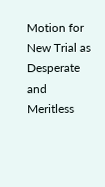Motion for New Trial as Desperate and Meritless